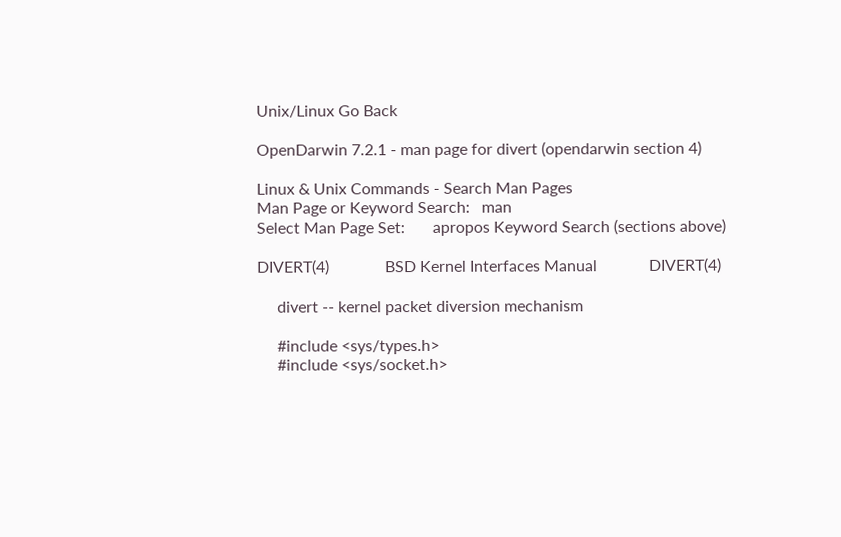Unix/Linux Go Back

OpenDarwin 7.2.1 - man page for divert (opendarwin section 4)

Linux & Unix Commands - Search Man Pages
Man Page or Keyword Search:   man
Select Man Page Set:       apropos Keyword Search (sections above)

DIVERT(4)              BSD Kernel Interfaces Manual             DIVERT(4)

     divert -- kernel packet diversion mechanism

     #include <sys/types.h>
     #include <sys/socket.h>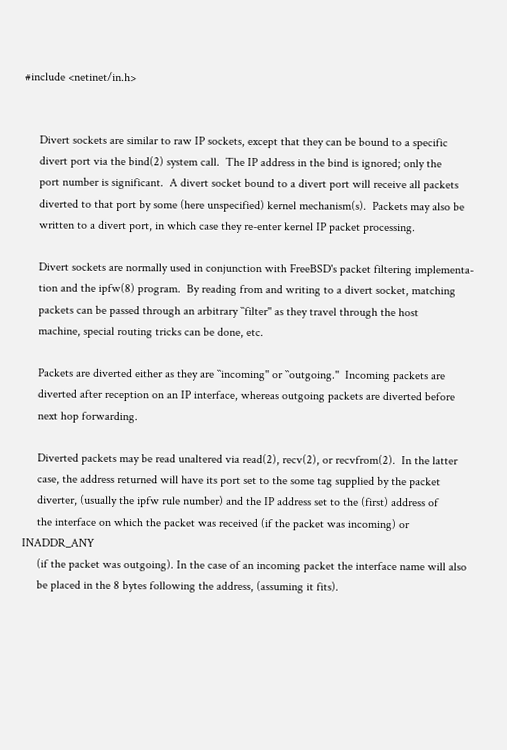#include <netinet/in.h>


     Divert sockets are similar to raw IP sockets, except that they can be bound to a specific
     divert port via the bind(2) system call.  The IP address in the bind is ignored; only the
     port number is significant.  A divert socket bound to a divert port will receive all packets
     diverted to that port by some (here unspecified) kernel mechanism(s).  Packets may also be
     written to a divert port, in which case they re-enter kernel IP packet processing.

     Divert sockets are normally used in conjunction with FreeBSD's packet filtering implementa-
     tion and the ipfw(8) program.  By reading from and writing to a divert socket, matching
     packets can be passed through an arbitrary ``filter'' as they travel through the host
     machine, special routing tricks can be done, etc.

     Packets are diverted either as they are ``incoming'' or ``outgoing.''  Incoming packets are
     diverted after reception on an IP interface, whereas outgoing packets are diverted before
     next hop forwarding.

     Diverted packets may be read unaltered via read(2), recv(2), or recvfrom(2).  In the latter
     case, the address returned will have its port set to the some tag supplied by the packet
     diverter, (usually the ipfw rule number) and the IP address set to the (first) address of
     the interface on which the packet was received (if the packet was incoming) or INADDR_ANY
     (if the packet was outgoing). In the case of an incoming packet the interface name will also
     be placed in the 8 bytes following the address, (assuming it fits).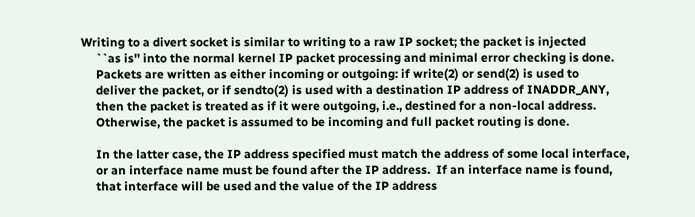Writing to a divert socket is similar to writing to a raw IP socket; the packet is injected
     ``as is'' into the normal kernel IP packet processing and minimal error checking is done.
     Packets are written as either incoming or outgoing: if write(2) or send(2) is used to
     deliver the packet, or if sendto(2) is used with a destination IP address of INADDR_ANY,
     then the packet is treated as if it were outgoing, i.e., destined for a non-local address.
     Otherwise, the packet is assumed to be incoming and full packet routing is done.

     In the latter case, the IP address specified must match the address of some local interface,
     or an interface name must be found after the IP address.  If an interface name is found,
     that interface will be used and the value of the IP address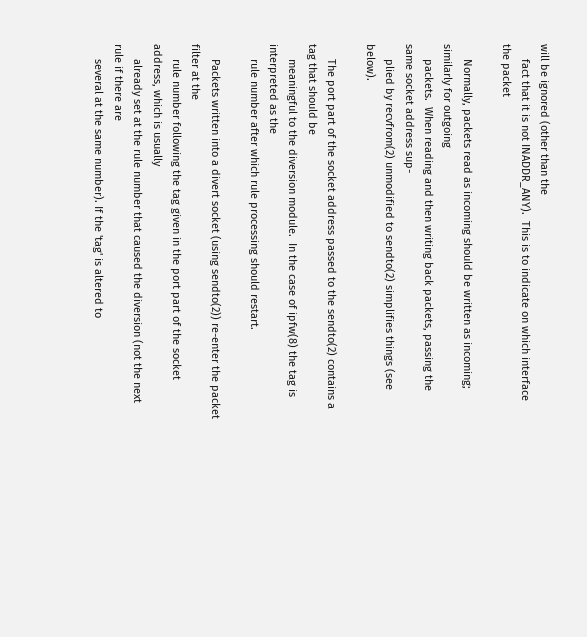will be ignored (other than the
     fact that it is not INADDR_ANY).  This is to indicate on which interface the packet

     Normally, packets read as incoming should be written as incoming; similarly for outgoing
     packets.  When reading and then writing back packets, passing the same socket address sup-
     plied by recvfrom(2) unmodified to sendto(2) simplifies things (see below).

     The port part of the socket address passed to the sendto(2) contains a tag that should be
     meaningful to the diversion module.  In the case of ipfw(8) the tag is interpreted as the
     rule number after which rule processing should restart.

     Packets written into a divert socket (using sendto(2)) re-enter the packet filter at the
     rule number following the tag given in the port part of the socket address, which is usually
     already set at the rule number that caused the diversion (not the next rule if there are
     several at the same number). If the 'tag' is altered to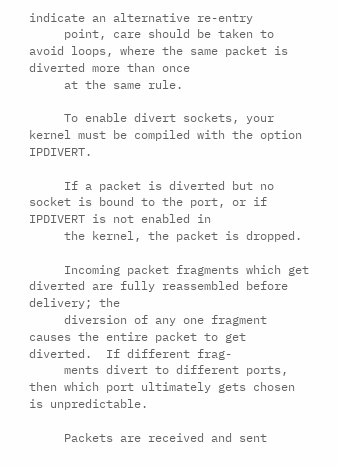indicate an alternative re-entry
     point, care should be taken to avoid loops, where the same packet is diverted more than once
     at the same rule.

     To enable divert sockets, your kernel must be compiled with the option IPDIVERT.

     If a packet is diverted but no socket is bound to the port, or if IPDIVERT is not enabled in
     the kernel, the packet is dropped.

     Incoming packet fragments which get diverted are fully reassembled before delivery; the
     diversion of any one fragment causes the entire packet to get diverted.  If different frag-
     ments divert to different ports, then which port ultimately gets chosen is unpredictable.

     Packets are received and sent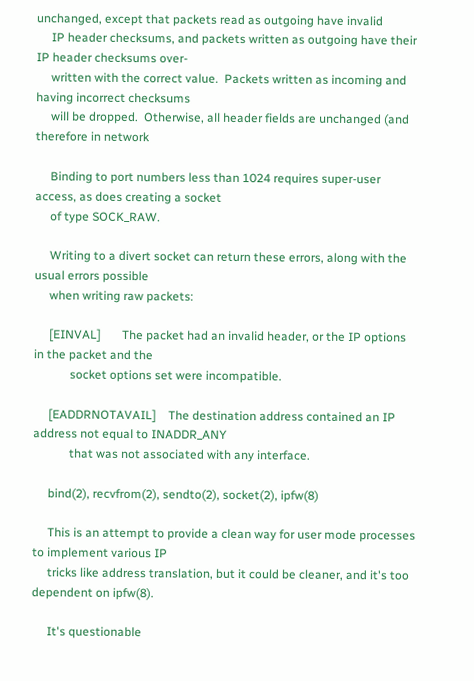unchanged, except that packets read as outgoing have invalid
     IP header checksums, and packets written as outgoing have their IP header checksums over-
     written with the correct value.  Packets written as incoming and having incorrect checksums
     will be dropped.  Otherwise, all header fields are unchanged (and therefore in network

     Binding to port numbers less than 1024 requires super-user access, as does creating a socket
     of type SOCK_RAW.

     Writing to a divert socket can return these errors, along with the usual errors possible
     when writing raw packets:

     [EINVAL]       The packet had an invalid header, or the IP options in the packet and the
            socket options set were incompatible.

     [EADDRNOTAVAIL]    The destination address contained an IP address not equal to INADDR_ANY
            that was not associated with any interface.

     bind(2), recvfrom(2), sendto(2), socket(2), ipfw(8)

     This is an attempt to provide a clean way for user mode processes to implement various IP
     tricks like address translation, but it could be cleaner, and it's too dependent on ipfw(8).

     It's questionable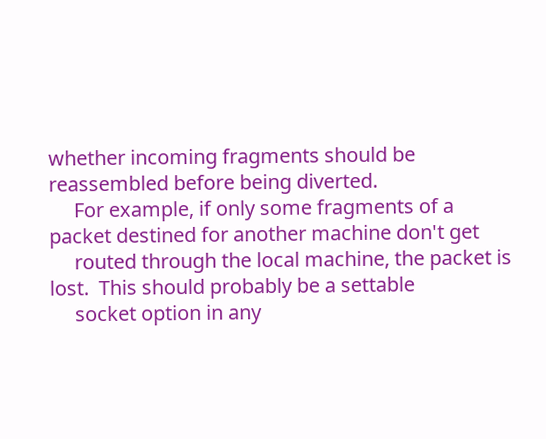whether incoming fragments should be reassembled before being diverted.
     For example, if only some fragments of a packet destined for another machine don't get
     routed through the local machine, the packet is lost.  This should probably be a settable
     socket option in any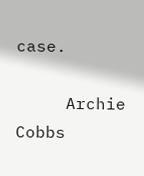case.

     Archie Cobbs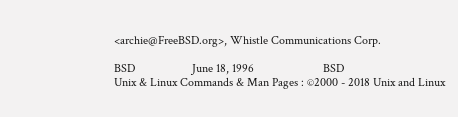<archie@FreeBSD.org>, Whistle Communications Corp.

BSD                   June 18, 1996                       BSD
Unix & Linux Commands & Man Pages : ©2000 - 2018 Unix and Linux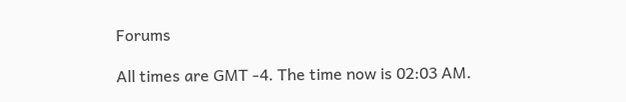Forums

All times are GMT -4. The time now is 02:03 AM.